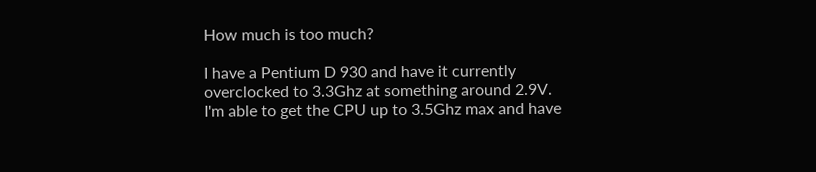How much is too much?

I have a Pentium D 930 and have it currently overclocked to 3.3Ghz at something around 2.9V. I'm able to get the CPU up to 3.5Ghz max and have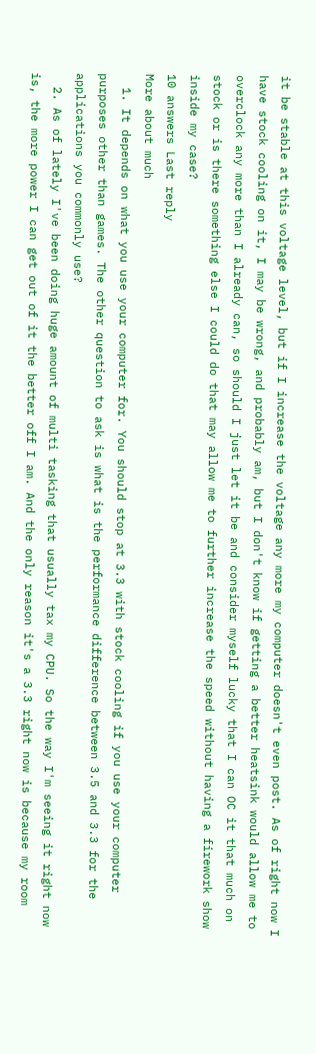it be stable at this voltage level, but if I increase the voltage any more my computer doesn't even post. As of right now I have stock cooling on it, I may be wrong, and probably am, but I don't know if getting a better heatsink would allow me to overclock any more than I already can, so should I just let it be and consider myself lucky that I can OC it that much on stock or is there something else I could do that may allow me to further increase the speed without having a firework show inside my case?
10 answers Last reply
More about much
  1. It depends on what you use your computer for. You should stop at 3.3 with stock cooling if you use your computer purposes other than games. The other question to ask is what is the performance difference between 3.5 and 3.3 for the applications you commonly use?
  2. As of lately I've been doing huge amount of multi tasking that usually tax my CPU. So the way I'm seeing it right now is, the more power I can get out of it the better off I am. And the only reason it's a 3.3 right now is because my room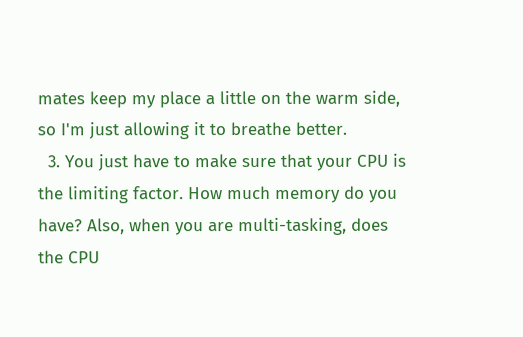mates keep my place a little on the warm side, so I'm just allowing it to breathe better.
  3. You just have to make sure that your CPU is the limiting factor. How much memory do you have? Also, when you are multi-tasking, does the CPU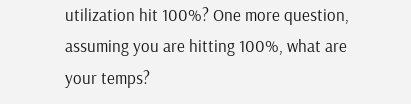utilization hit 100%? One more question, assuming you are hitting 100%, what are your temps?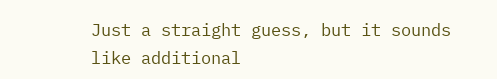Just a straight guess, but it sounds like additional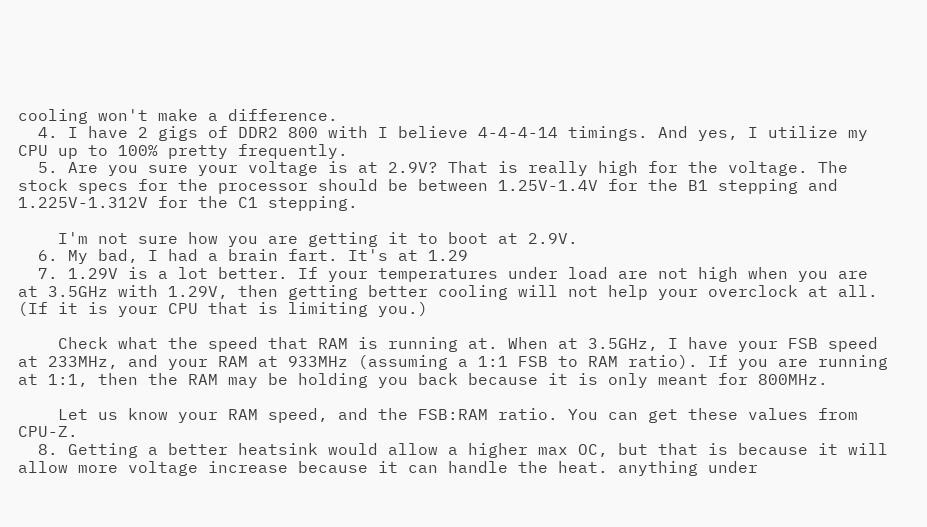cooling won't make a difference.
  4. I have 2 gigs of DDR2 800 with I believe 4-4-4-14 timings. And yes, I utilize my CPU up to 100% pretty frequently.
  5. Are you sure your voltage is at 2.9V? That is really high for the voltage. The stock specs for the processor should be between 1.25V-1.4V for the B1 stepping and 1.225V-1.312V for the C1 stepping.

    I'm not sure how you are getting it to boot at 2.9V.
  6. My bad, I had a brain fart. It's at 1.29
  7. 1.29V is a lot better. If your temperatures under load are not high when you are at 3.5GHz with 1.29V, then getting better cooling will not help your overclock at all. (If it is your CPU that is limiting you.)

    Check what the speed that RAM is running at. When at 3.5GHz, I have your FSB speed at 233MHz, and your RAM at 933MHz (assuming a 1:1 FSB to RAM ratio). If you are running at 1:1, then the RAM may be holding you back because it is only meant for 800MHz.

    Let us know your RAM speed, and the FSB:RAM ratio. You can get these values from CPU-Z.
  8. Getting a better heatsink would allow a higher max OC, but that is because it will allow more voltage increase because it can handle the heat. anything under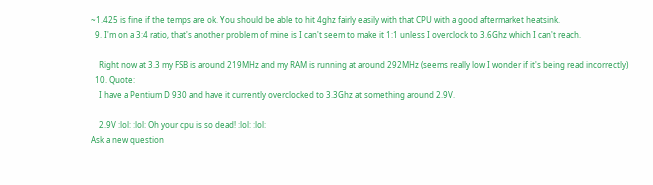~1.425 is fine if the temps are ok. You should be able to hit 4ghz fairly easily with that CPU with a good aftermarket heatsink.
  9. I'm on a 3:4 ratio, that's another problem of mine is I can't seem to make it 1:1 unless I overclock to 3.6Ghz which I can't reach.

    Right now at 3.3 my FSB is around 219MHz and my RAM is running at around 292MHz (seems really low I wonder if it's being read incorrectly)
  10. Quote:
    I have a Pentium D 930 and have it currently overclocked to 3.3Ghz at something around 2.9V.

    2.9V :lol: :lol: Oh your cpu is so dead! :lol: :lol:
Ask a new question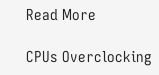Read More

CPUs Overclocking